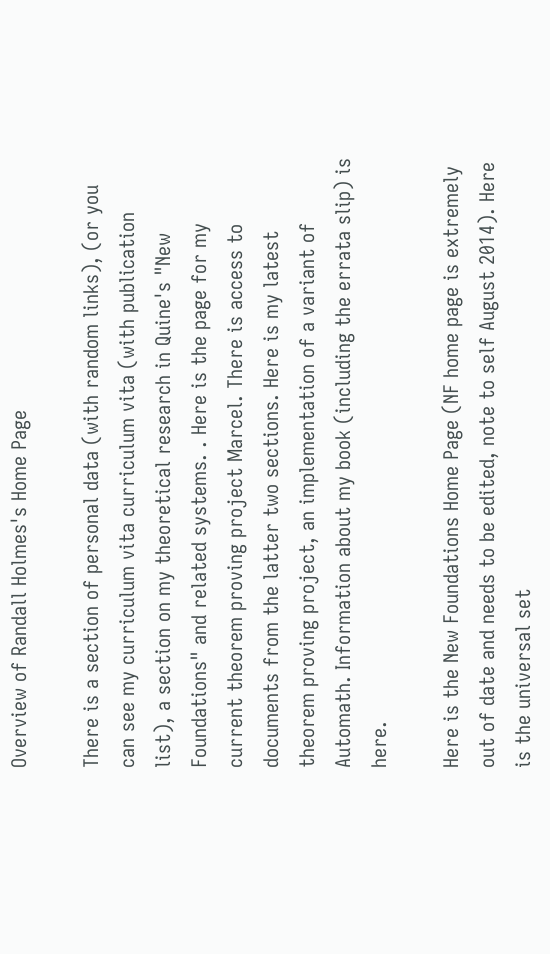Overview of Randall Holmes's Home Page

There is a section of personal data (with random links), (or you can see my curriculum vita curriculum vita (with publication list), a section on my theoretical research in Quine's "New Foundations" and related systems. . Here is the page for my current theorem proving project Marcel. There is access to documents from the latter two sections. Here is my latest theorem proving project, an implementation of a variant of Automath. Information about my book (including the errata slip) is here.

Here is the New Foundations Home Page (NF home page is extremely out of date and needs to be edited, note to self August 2014). Here is the universal set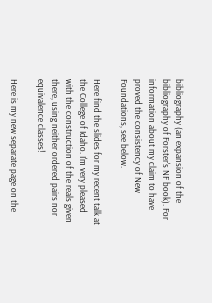bibliography (an expansion of the bibliography of Forster's NF book). For information about my claim to have proved the consistency of New Foundations, see below.

Here find the slides for my recent talk at the College of Idaho. I'm very pleased with the construction of the reals given there, using neither ordered pairs nor equivalence classes!

Here is my new separate page on the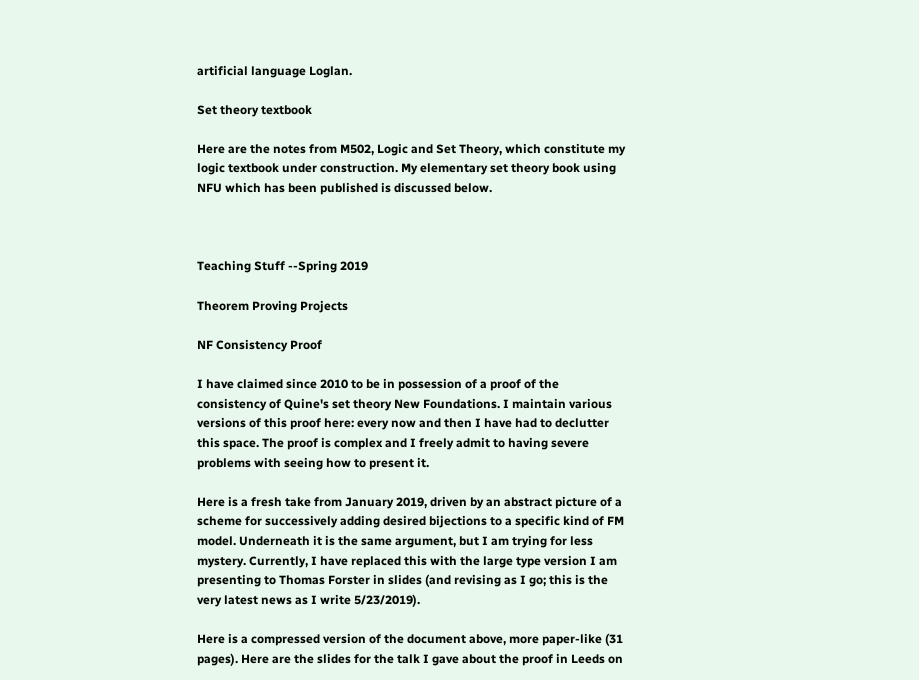artificial language Loglan.

Set theory textbook

Here are the notes from M502, Logic and Set Theory, which constitute my logic textbook under construction. My elementary set theory book using NFU which has been published is discussed below.



Teaching Stuff --Spring 2019

Theorem Proving Projects

NF Consistency Proof

I have claimed since 2010 to be in possession of a proof of the consistency of Quine's set theory New Foundations. I maintain various versions of this proof here: every now and then I have had to declutter this space. The proof is complex and I freely admit to having severe problems with seeing how to present it.

Here is a fresh take from January 2019, driven by an abstract picture of a scheme for successively adding desired bijections to a specific kind of FM model. Underneath it is the same argument, but I am trying for less mystery. Currently, I have replaced this with the large type version I am presenting to Thomas Forster in slides (and revising as I go; this is the very latest news as I write 5/23/2019).

Here is a compressed version of the document above, more paper-like (31 pages). Here are the slides for the talk I gave about the proof in Leeds on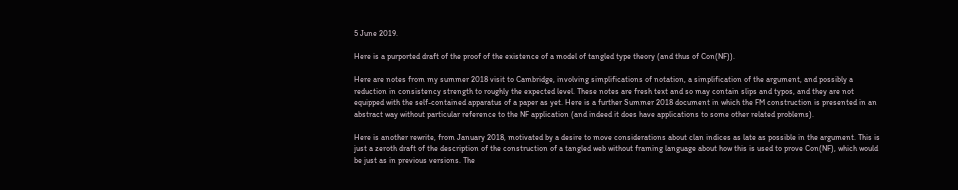5 June 2019.

Here is a purported draft of the proof of the existence of a model of tangled type theory (and thus of Con(NF)).

Here are notes from my summer 2018 visit to Cambridge, involving simplifications of notation, a simplification of the argument, and possibly a reduction in consistency strength to roughly the expected level. These notes are fresh text and so may contain slips and typos, and they are not equipped with the self-contained apparatus of a paper as yet. Here is a further Summer 2018 document in which the FM construction is presented in an abstract way without particular reference to the NF application (and indeed it does have applications to some other related problems).

Here is another rewrite, from January 2018, motivated by a desire to move considerations about clan indices as late as possible in the argument. This is just a zeroth draft of the description of the construction of a tangled web without framing language about how this is used to prove Con(NF), which would be just as in previous versions. The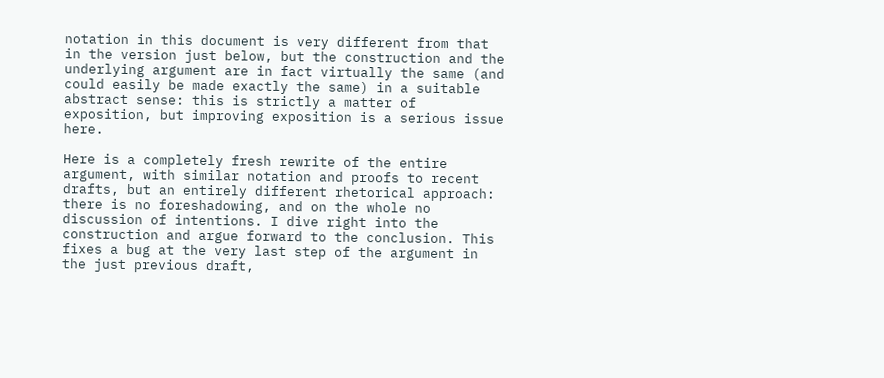notation in this document is very different from that in the version just below, but the construction and the underlying argument are in fact virtually the same (and could easily be made exactly the same) in a suitable abstract sense: this is strictly a matter of exposition, but improving exposition is a serious issue here.

Here is a completely fresh rewrite of the entire argument, with similar notation and proofs to recent drafts, but an entirely different rhetorical approach: there is no foreshadowing, and on the whole no discussion of intentions. I dive right into the construction and argue forward to the conclusion. This fixes a bug at the very last step of the argument in the just previous draft,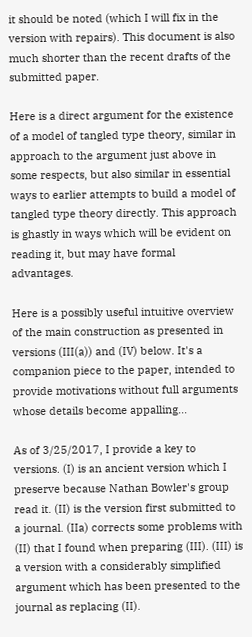it should be noted (which I will fix in the version with repairs). This document is also much shorter than the recent drafts of the submitted paper.

Here is a direct argument for the existence of a model of tangled type theory, similar in approach to the argument just above in some respects, but also similar in essential ways to earlier attempts to build a model of tangled type theory directly. This approach is ghastly in ways which will be evident on reading it, but may have formal advantages.

Here is a possibly useful intuitive overview of the main construction as presented in versions (III(a)) and (IV) below. It's a companion piece to the paper, intended to provide motivations without full arguments whose details become appalling...

As of 3/25/2017, I provide a key to versions. (I) is an ancient version which I preserve because Nathan Bowler's group read it. (II) is the version first submitted to a journal. (IIa) corrects some problems with (II) that I found when preparing (III). (III) is a version with a considerably simplified argument which has been presented to the journal as replacing (II).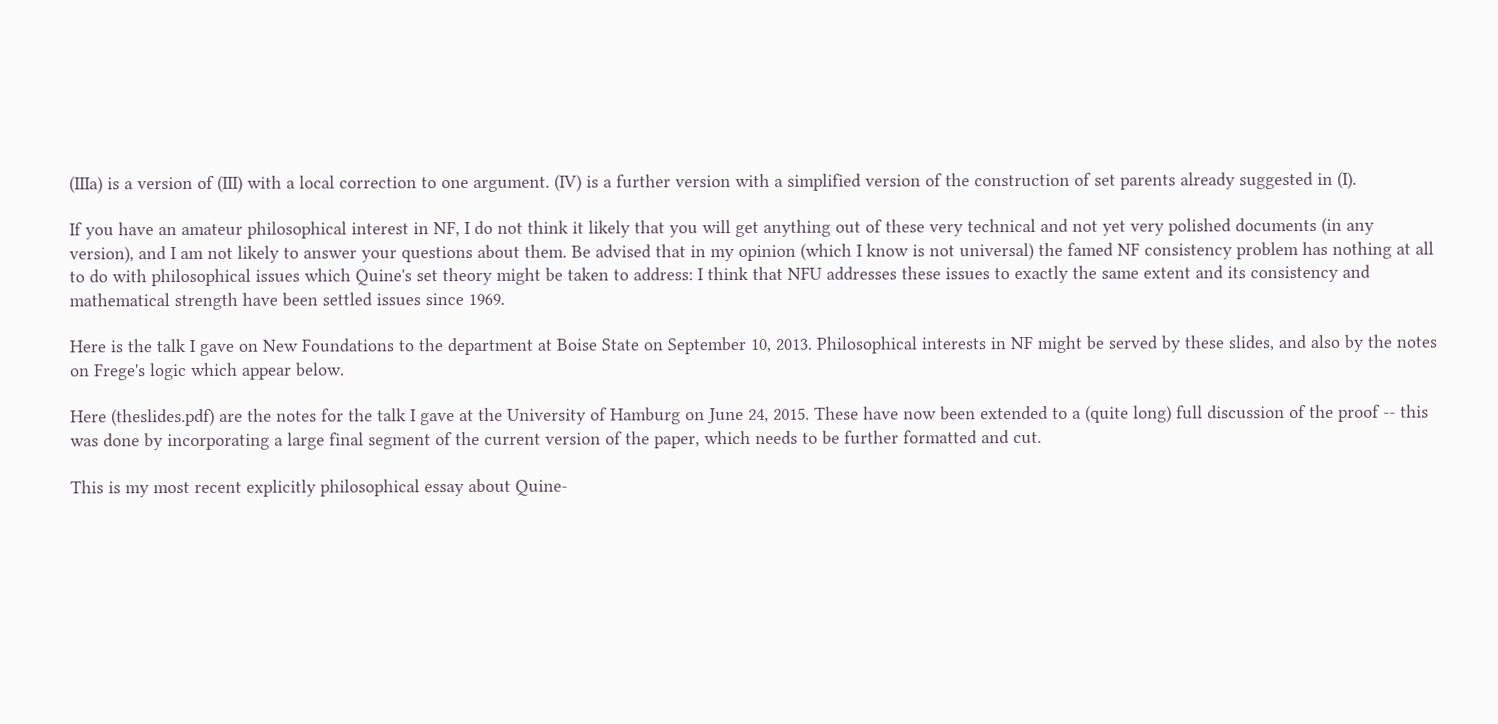(IIIa) is a version of (III) with a local correction to one argument. (IV) is a further version with a simplified version of the construction of set parents already suggested in (I).

If you have an amateur philosophical interest in NF, I do not think it likely that you will get anything out of these very technical and not yet very polished documents (in any version), and I am not likely to answer your questions about them. Be advised that in my opinion (which I know is not universal) the famed NF consistency problem has nothing at all to do with philosophical issues which Quine's set theory might be taken to address: I think that NFU addresses these issues to exactly the same extent and its consistency and mathematical strength have been settled issues since 1969.

Here is the talk I gave on New Foundations to the department at Boise State on September 10, 2013. Philosophical interests in NF might be served by these slides, and also by the notes on Frege's logic which appear below.

Here (theslides.pdf) are the notes for the talk I gave at the University of Hamburg on June 24, 2015. These have now been extended to a (quite long) full discussion of the proof -- this was done by incorporating a large final segment of the current version of the paper, which needs to be further formatted and cut.

This is my most recent explicitly philosophical essay about Quine-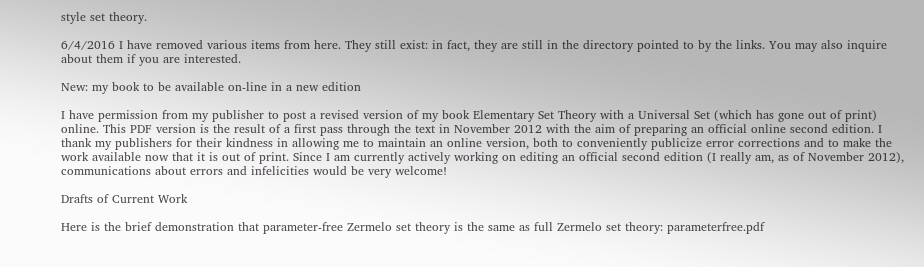style set theory.

6/4/2016 I have removed various items from here. They still exist: in fact, they are still in the directory pointed to by the links. You may also inquire about them if you are interested.

New: my book to be available on-line in a new edition

I have permission from my publisher to post a revised version of my book Elementary Set Theory with a Universal Set (which has gone out of print) online. This PDF version is the result of a first pass through the text in November 2012 with the aim of preparing an official online second edition. I thank my publishers for their kindness in allowing me to maintain an online version, both to conveniently publicize error corrections and to make the work available now that it is out of print. Since I am currently actively working on editing an official second edition (I really am, as of November 2012), communications about errors and infelicities would be very welcome!

Drafts of Current Work

Here is the brief demonstration that parameter-free Zermelo set theory is the same as full Zermelo set theory: parameterfree.pdf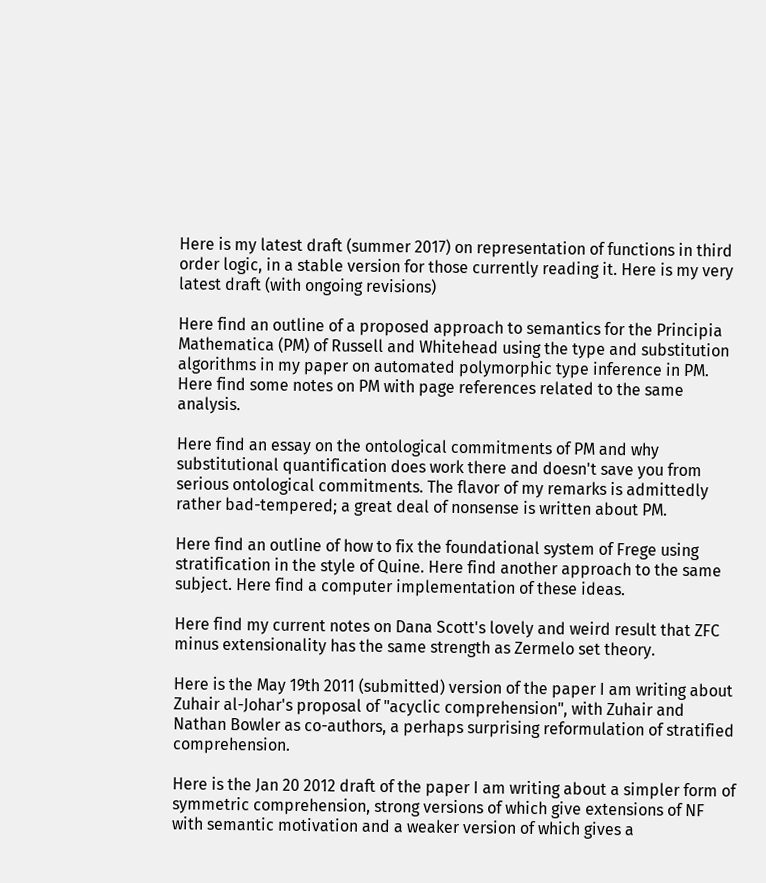Here is my latest draft (summer 2017) on representation of functions in third order logic, in a stable version for those currently reading it. Here is my very latest draft (with ongoing revisions)

Here find an outline of a proposed approach to semantics for the Principia Mathematica (PM) of Russell and Whitehead using the type and substitution algorithms in my paper on automated polymorphic type inference in PM. Here find some notes on PM with page references related to the same analysis.

Here find an essay on the ontological commitments of PM and why substitutional quantification does work there and doesn't save you from serious ontological commitments. The flavor of my remarks is admittedly rather bad-tempered; a great deal of nonsense is written about PM.

Here find an outline of how to fix the foundational system of Frege using stratification in the style of Quine. Here find another approach to the same subject. Here find a computer implementation of these ideas.

Here find my current notes on Dana Scott's lovely and weird result that ZFC minus extensionality has the same strength as Zermelo set theory.

Here is the May 19th 2011 (submitted) version of the paper I am writing about Zuhair al-Johar's proposal of "acyclic comprehension", with Zuhair and Nathan Bowler as co-authors, a perhaps surprising reformulation of stratified comprehension.

Here is the Jan 20 2012 draft of the paper I am writing about a simpler form of symmetric comprehension, strong versions of which give extensions of NF with semantic motivation and a weaker version of which gives a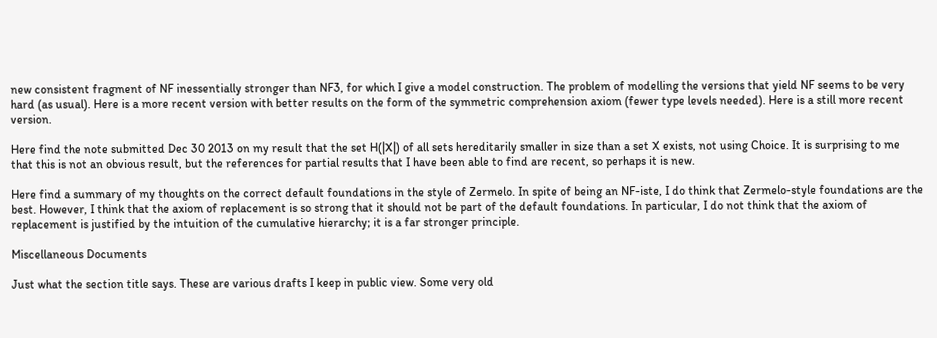new consistent fragment of NF inessentially stronger than NF3, for which I give a model construction. The problem of modelling the versions that yield NF seems to be very hard (as usual). Here is a more recent version with better results on the form of the symmetric comprehension axiom (fewer type levels needed). Here is a still more recent version.

Here find the note submitted Dec 30 2013 on my result that the set H(|X|) of all sets hereditarily smaller in size than a set X exists, not using Choice. It is surprising to me that this is not an obvious result, but the references for partial results that I have been able to find are recent, so perhaps it is new.

Here find a summary of my thoughts on the correct default foundations in the style of Zermelo. In spite of being an NF-iste, I do think that Zermelo-style foundations are the best. However, I think that the axiom of replacement is so strong that it should not be part of the default foundations. In particular, I do not think that the axiom of replacement is justified by the intuition of the cumulative hierarchy; it is a far stronger principle.

Miscellaneous Documents

Just what the section title says. These are various drafts I keep in public view. Some very old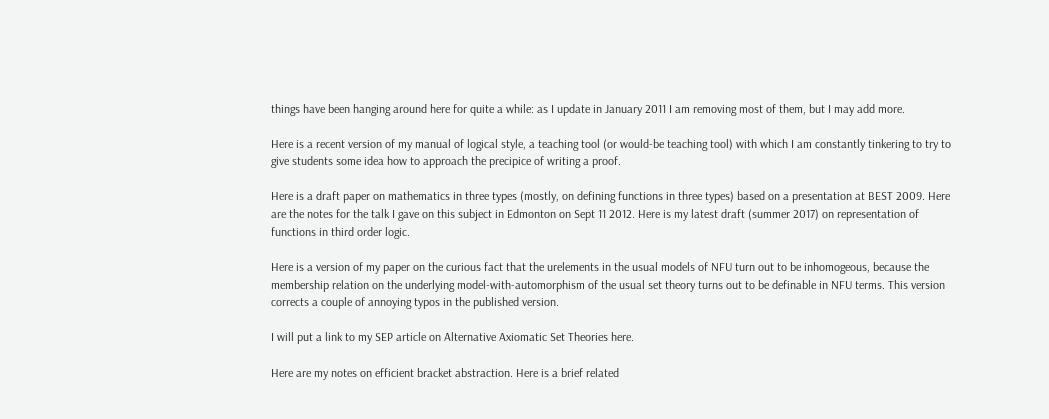things have been hanging around here for quite a while: as I update in January 2011 I am removing most of them, but I may add more.

Here is a recent version of my manual of logical style, a teaching tool (or would-be teaching tool) with which I am constantly tinkering to try to give students some idea how to approach the precipice of writing a proof.

Here is a draft paper on mathematics in three types (mostly, on defining functions in three types) based on a presentation at BEST 2009. Here are the notes for the talk I gave on this subject in Edmonton on Sept 11 2012. Here is my latest draft (summer 2017) on representation of functions in third order logic.

Here is a version of my paper on the curious fact that the urelements in the usual models of NFU turn out to be inhomogeous, because the membership relation on the underlying model-with-automorphism of the usual set theory turns out to be definable in NFU terms. This version corrects a couple of annoying typos in the published version.

I will put a link to my SEP article on Alternative Axiomatic Set Theories here.

Here are my notes on efficient bracket abstraction. Here is a brief related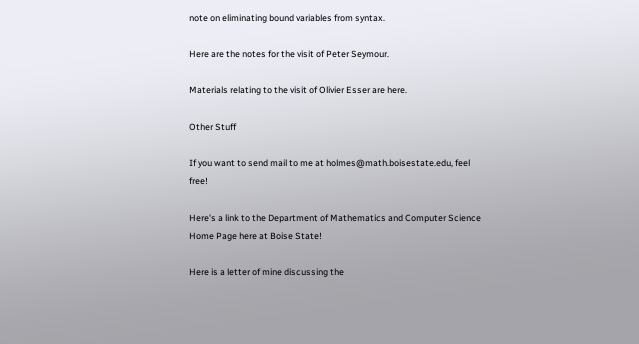note on eliminating bound variables from syntax.

Here are the notes for the visit of Peter Seymour.

Materials relating to the visit of Olivier Esser are here.

Other Stuff

If you want to send mail to me at holmes@math.boisestate.edu, feel free!

Here's a link to the Department of Mathematics and Computer Science Home Page here at Boise State!

Here is a letter of mine discussing the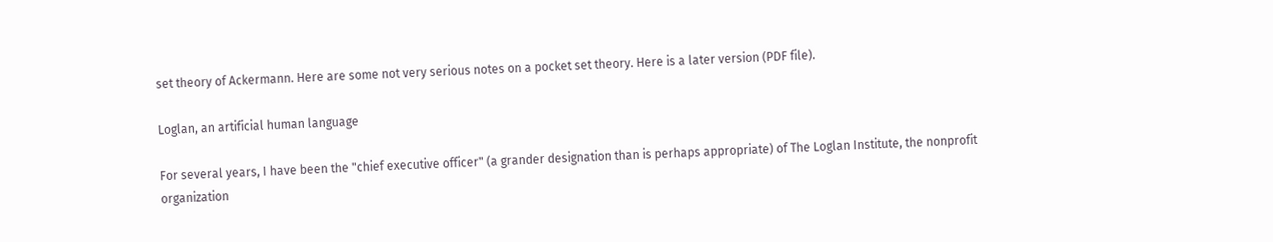set theory of Ackermann. Here are some not very serious notes on a pocket set theory. Here is a later version (PDF file).

Loglan, an artificial human language

For several years, I have been the "chief executive officer" (a grander designation than is perhaps appropriate) of The Loglan Institute, the nonprofit organization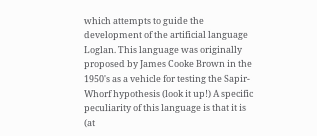which attempts to guide the development of the artificial language Loglan. This language was originally proposed by James Cooke Brown in the 1950's as a vehicle for testing the Sapir-Whorf hypothesis (look it up!) A specific peculiarity of this language is that it is (at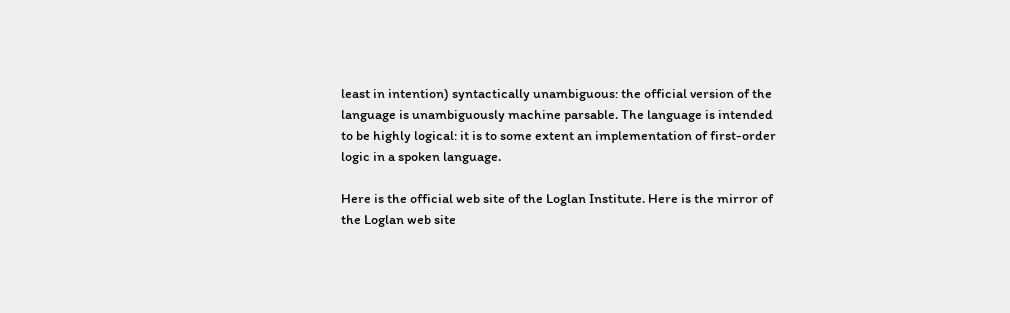least in intention) syntactically unambiguous: the official version of the language is unambiguously machine parsable. The language is intended to be highly logical: it is to some extent an implementation of first-order logic in a spoken language.

Here is the official web site of the Loglan Institute. Here is the mirror of the Loglan web site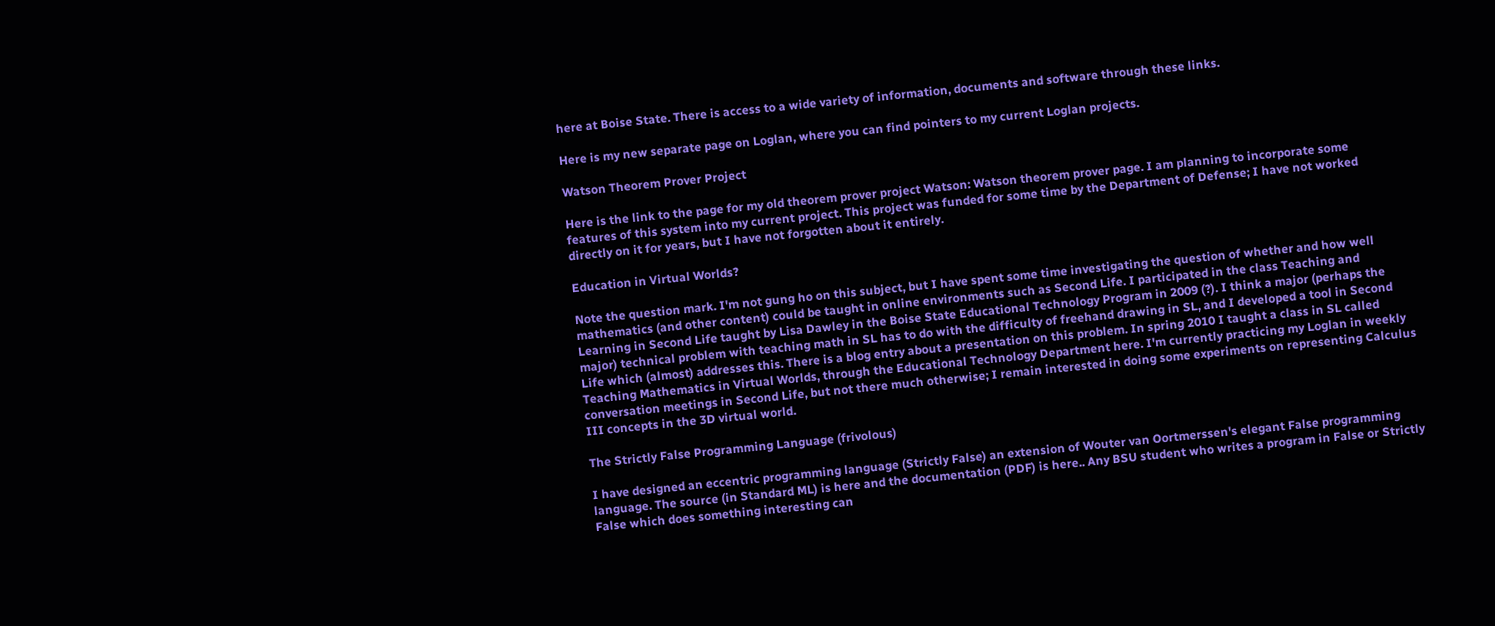here at Boise State. There is access to a wide variety of information, documents and software through these links.

Here is my new separate page on Loglan, where you can find pointers to my current Loglan projects.

Watson Theorem Prover Project

Here is the link to the page for my old theorem prover project Watson: Watson theorem prover page. I am planning to incorporate some features of this system into my current project. This project was funded for some time by the Department of Defense; I have not worked directly on it for years, but I have not forgotten about it entirely.

Education in Virtual Worlds?

Note the question mark. I'm not gung ho on this subject, but I have spent some time investigating the question of whether and how well mathematics (and other content) could be taught in online environments such as Second Life. I participated in the class Teaching and Learning in Second Life taught by Lisa Dawley in the Boise State Educational Technology Program in 2009 (?). I think a major (perhaps the major) technical problem with teaching math in SL has to do with the difficulty of freehand drawing in SL, and I developed a tool in Second Life which (almost) addresses this. There is a blog entry about a presentation on this problem. In spring 2010 I taught a class in SL called Teaching Mathematics in Virtual Worlds, through the Educational Technology Department here. I'm currently practicing my Loglan in weekly conversation meetings in Second Life, but not there much otherwise; I remain interested in doing some experiments on representing Calculus III concepts in the 3D virtual world.

The Strictly False Programming Language (frivolous)

I have designed an eccentric programming language (Strictly False) an extension of Wouter van Oortmerssen's elegant False programming language. The source (in Standard ML) is here and the documentation (PDF) is here.. Any BSU student who writes a program in False or Strictly False which does something interesting can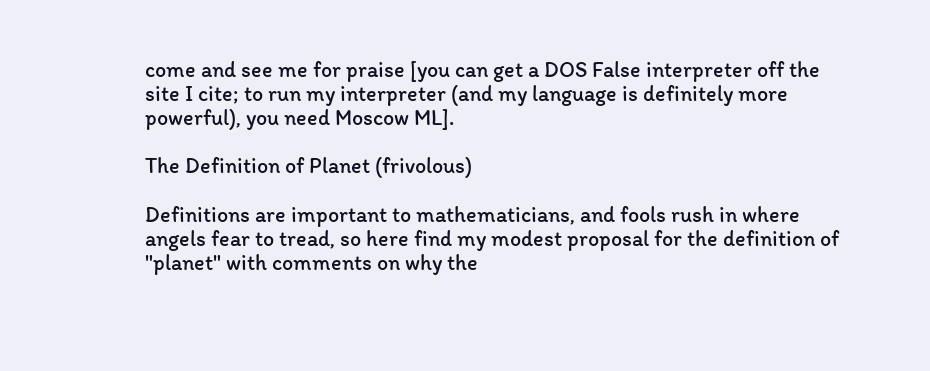come and see me for praise [you can get a DOS False interpreter off the site I cite; to run my interpreter (and my language is definitely more powerful), you need Moscow ML].

The Definition of Planet (frivolous)

Definitions are important to mathematicians, and fools rush in where angels fear to tread, so here find my modest proposal for the definition of "planet" with comments on why the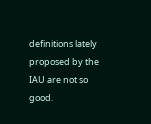definitions lately proposed by the IAU are not so good.